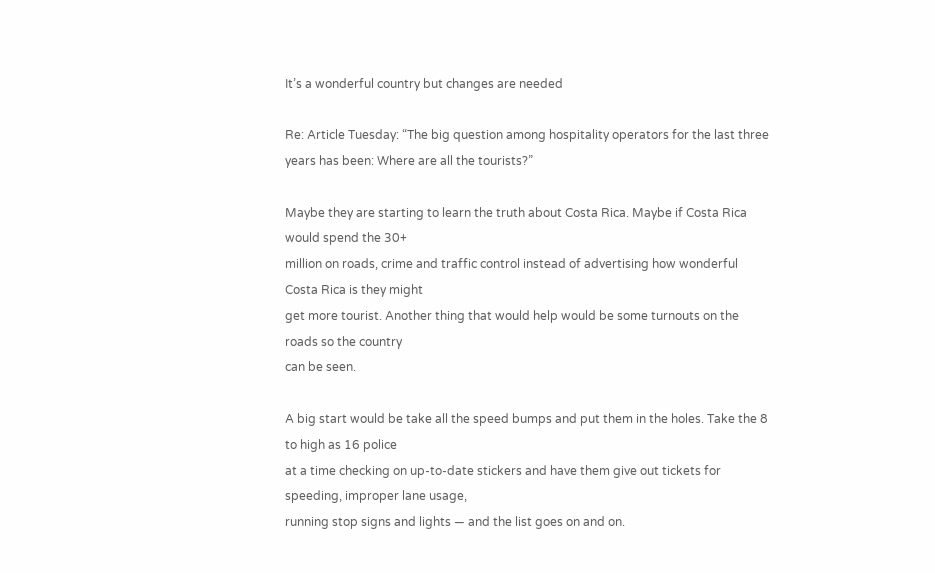It’s a wonderful country but changes are needed

Re: Article Tuesday: “The big question among hospitality operators for the last three years has been: Where are all the tourists?”

Maybe they are starting to learn the truth about Costa Rica. Maybe if Costa Rica would spend the 30+
million on roads, crime and traffic control instead of advertising how wonderful Costa Rica is they might
get more tourist. Another thing that would help would be some turnouts on the roads so the country
can be seen.

A big start would be take all the speed bumps and put them in the holes. Take the 8 to high as 16 police
at a time checking on up-to-date stickers and have them give out tickets for speeding, improper lane usage,
running stop signs and lights — and the list goes on and on.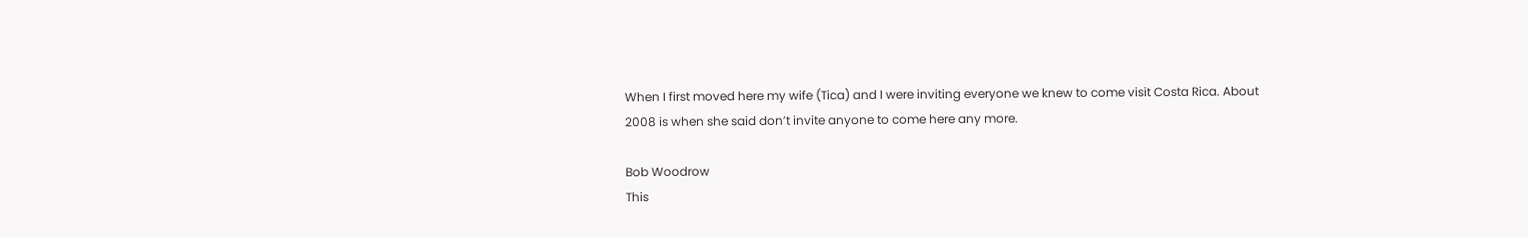When I first moved here my wife (Tica) and I were inviting everyone we knew to come visit Costa Rica. About
2008 is when she said don’t invite anyone to come here any more.

Bob Woodrow
This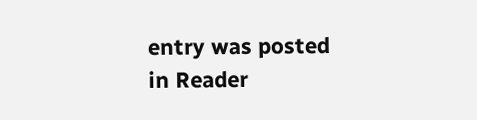entry was posted in Reader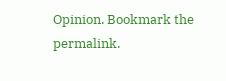Opinion. Bookmark the permalink.